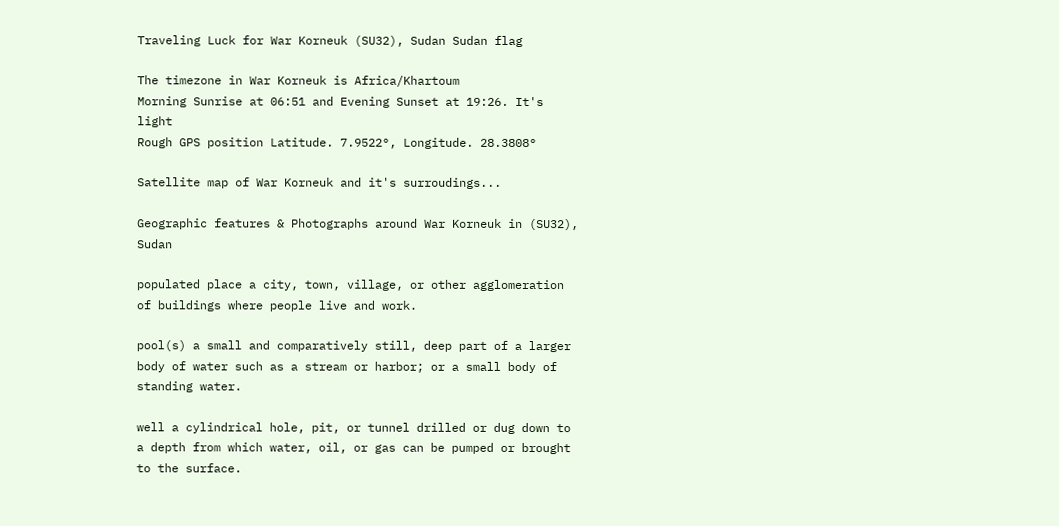Traveling Luck for War Korneuk (SU32), Sudan Sudan flag

The timezone in War Korneuk is Africa/Khartoum
Morning Sunrise at 06:51 and Evening Sunset at 19:26. It's light
Rough GPS position Latitude. 7.9522°, Longitude. 28.3808°

Satellite map of War Korneuk and it's surroudings...

Geographic features & Photographs around War Korneuk in (SU32), Sudan

populated place a city, town, village, or other agglomeration of buildings where people live and work.

pool(s) a small and comparatively still, deep part of a larger body of water such as a stream or harbor; or a small body of standing water.

well a cylindrical hole, pit, or tunnel drilled or dug down to a depth from which water, oil, or gas can be pumped or brought to the surface.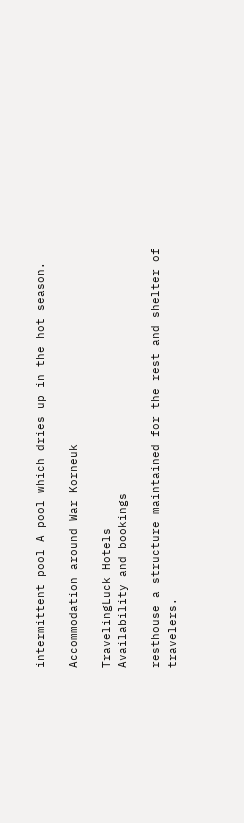intermittent pool A pool which dries up in the hot season.

Accommodation around War Korneuk

TravelingLuck Hotels
Availability and bookings

resthouse a structure maintained for the rest and shelter of travelers.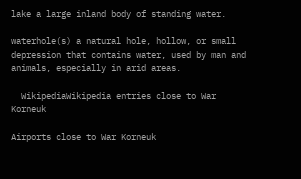lake a large inland body of standing water.

waterhole(s) a natural hole, hollow, or small depression that contains water, used by man and animals, especially in arid areas.

  WikipediaWikipedia entries close to War Korneuk

Airports close to War Korneuk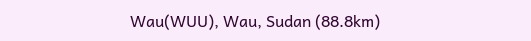Wau(WUU), Wau, Sudan (88.8km)